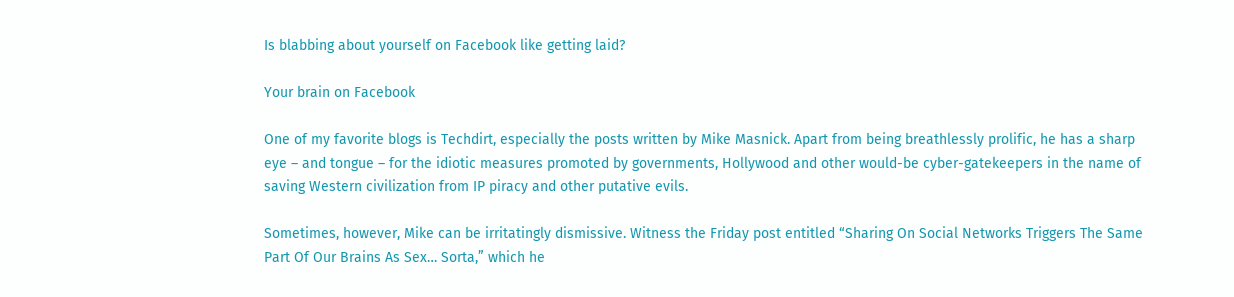Is blabbing about yourself on Facebook like getting laid?

Your brain on Facebook

One of my favorite blogs is Techdirt, especially the posts written by Mike Masnick. Apart from being breathlessly prolific, he has a sharp eye – and tongue – for the idiotic measures promoted by governments, Hollywood and other would-be cyber-gatekeepers in the name of saving Western civilization from IP piracy and other putative evils.

Sometimes, however, Mike can be irritatingly dismissive. Witness the Friday post entitled “Sharing On Social Networks Triggers The Same Part Of Our Brains As Sex… Sorta,” which he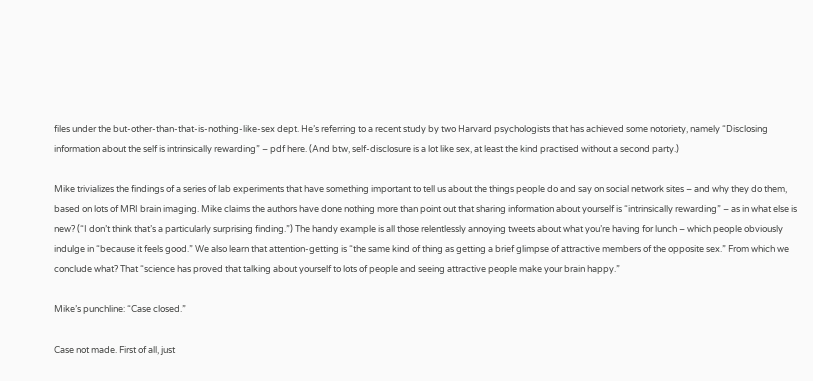files under the but-other-than-that-is-nothing-like-sex dept. He’s referring to a recent study by two Harvard psychologists that has achieved some notoriety, namely “Disclosing information about the self is intrinsically rewarding” – pdf here. (And btw, self-disclosure is a lot like sex, at least the kind practised without a second party.)

Mike trivializes the findings of a series of lab experiments that have something important to tell us about the things people do and say on social network sites – and why they do them, based on lots of MRI brain imaging. Mike claims the authors have done nothing more than point out that sharing information about yourself is “intrinsically rewarding” – as in what else is new? (“I don’t think that’s a particularly surprising finding.”) The handy example is all those relentlessly annoying tweets about what you’re having for lunch – which people obviously indulge in “because it feels good.” We also learn that attention-getting is “the same kind of thing as getting a brief glimpse of attractive members of the opposite sex.” From which we conclude what? That “science has proved that talking about yourself to lots of people and seeing attractive people make your brain happy.”

Mike’s punchline: “Case closed.”

Case not made. First of all, just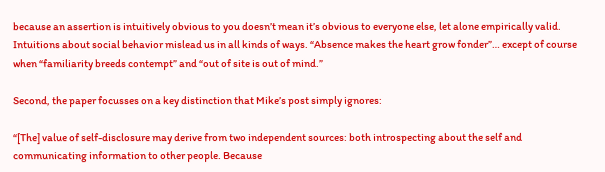because an assertion is intuitively obvious to you doesn’t mean it’s obvious to everyone else, let alone empirically valid. Intuitions about social behavior mislead us in all kinds of ways. “Absence makes the heart grow fonder”… except of course when “familiarity breeds contempt” and “out of site is out of mind.”

Second, the paper focusses on a key distinction that Mike’s post simply ignores:

“[The] value of self-disclosure may derive from two independent sources: both introspecting about the self and communicating information to other people. Because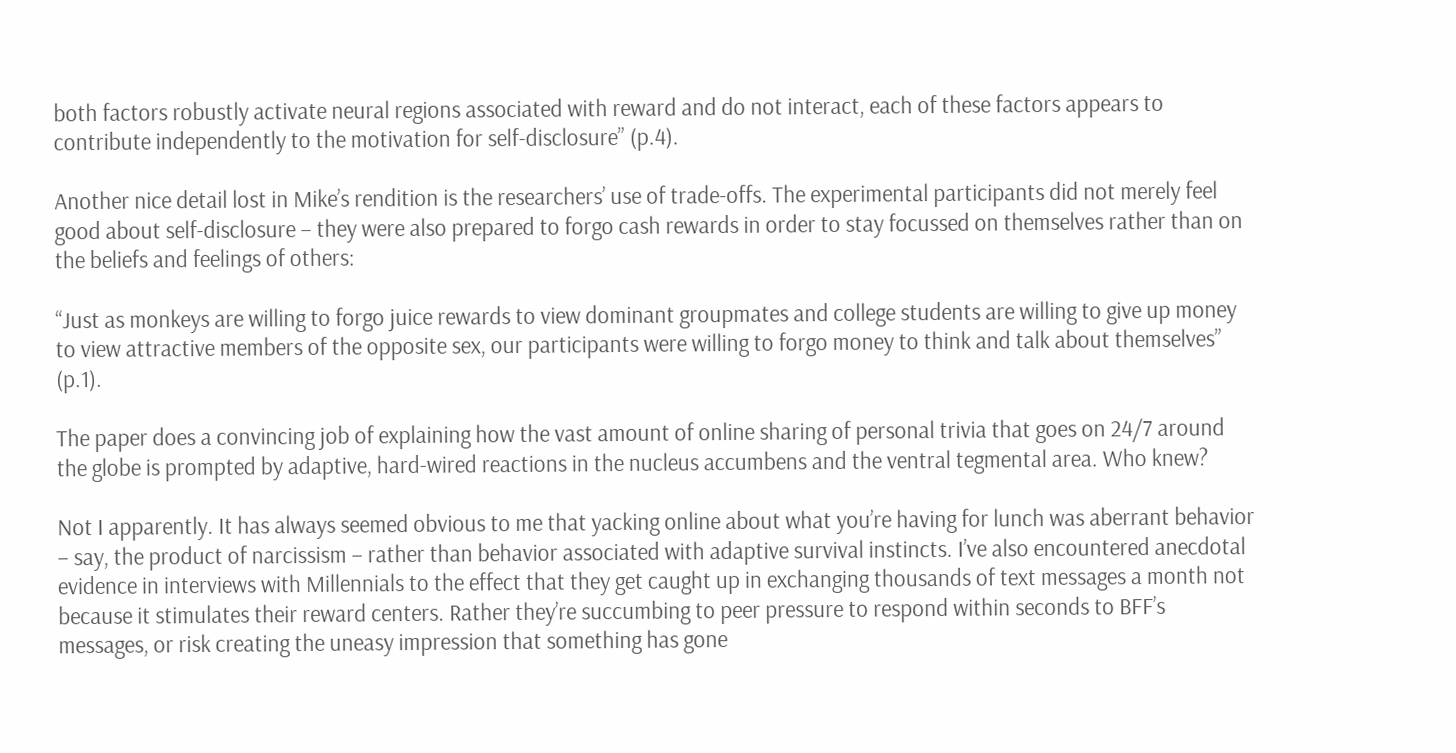both factors robustly activate neural regions associated with reward and do not interact, each of these factors appears to contribute independently to the motivation for self-disclosure” (p.4).

Another nice detail lost in Mike’s rendition is the researchers’ use of trade-offs. The experimental participants did not merely feel good about self-disclosure – they were also prepared to forgo cash rewards in order to stay focussed on themselves rather than on the beliefs and feelings of others:

“Just as monkeys are willing to forgo juice rewards to view dominant groupmates and college students are willing to give up money to view attractive members of the opposite sex, our participants were willing to forgo money to think and talk about themselves” (p.1).

The paper does a convincing job of explaining how the vast amount of online sharing of personal trivia that goes on 24/7 around the globe is prompted by adaptive, hard-wired reactions in the nucleus accumbens and the ventral tegmental area. Who knew?

Not I apparently. It has always seemed obvious to me that yacking online about what you’re having for lunch was aberrant behavior – say, the product of narcissism – rather than behavior associated with adaptive survival instincts. I’ve also encountered anecdotal evidence in interviews with Millennials to the effect that they get caught up in exchanging thousands of text messages a month not because it stimulates their reward centers. Rather they’re succumbing to peer pressure to respond within seconds to BFF’s messages, or risk creating the uneasy impression that something has gone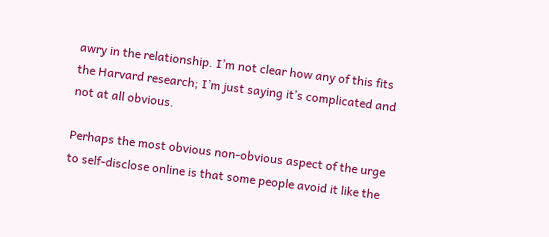awry in the relationship. I’m not clear how any of this fits the Harvard research; I’m just saying it’s complicated and not at all obvious.

Perhaps the most obvious non-obvious aspect of the urge to self-disclose online is that some people avoid it like the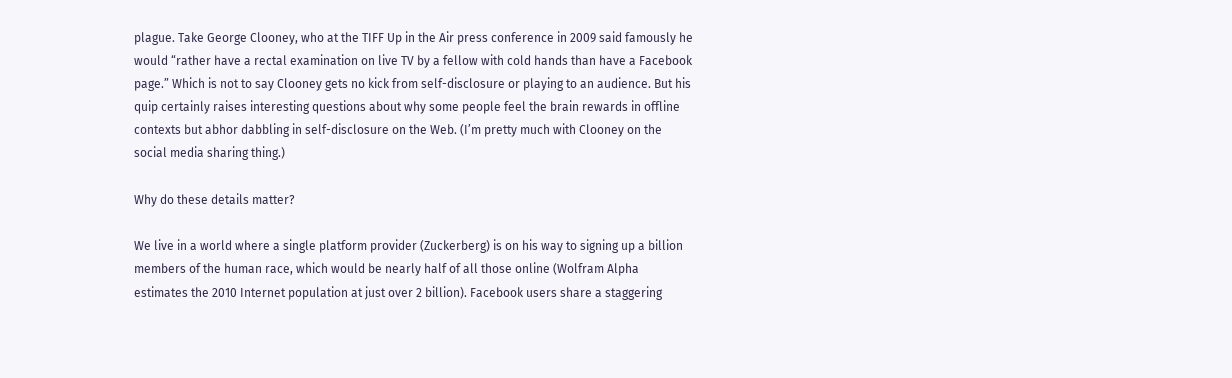plague. Take George Clooney, who at the TIFF Up in the Air press conference in 2009 said famously he would “rather have a rectal examination on live TV by a fellow with cold hands than have a Facebook page.” Which is not to say Clooney gets no kick from self-disclosure or playing to an audience. But his quip certainly raises interesting questions about why some people feel the brain rewards in offline contexts but abhor dabbling in self-disclosure on the Web. (I’m pretty much with Clooney on the social media sharing thing.)

Why do these details matter?

We live in a world where a single platform provider (Zuckerberg) is on his way to signing up a billion members of the human race, which would be nearly half of all those online (Wolfram Alpha estimates the 2010 Internet population at just over 2 billion). Facebook users share a staggering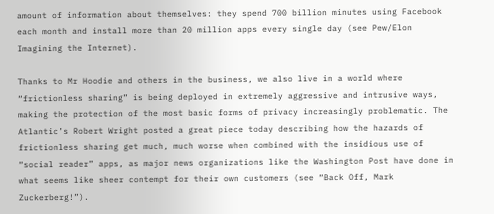amount of information about themselves: they spend 700 billion minutes using Facebook each month and install more than 20 million apps every single day (see Pew/Elon Imagining the Internet).

Thanks to Mr Hoodie and others in the business, we also live in a world where “frictionless sharing” is being deployed in extremely aggressive and intrusive ways, making the protection of the most basic forms of privacy increasingly problematic. The Atlantic’s Robert Wright posted a great piece today describing how the hazards of frictionless sharing get much, much worse when combined with the insidious use of “social reader” apps, as major news organizations like the Washington Post have done in what seems like sheer contempt for their own customers (see “Back Off, Mark Zuckerberg!”).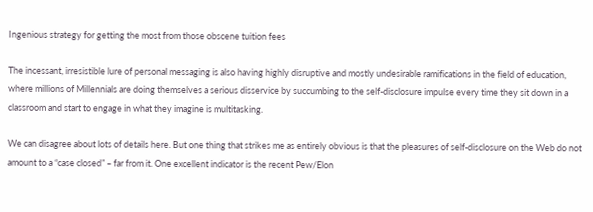Ingenious strategy for getting the most from those obscene tuition fees

The incessant, irresistible lure of personal messaging is also having highly disruptive and mostly undesirable ramifications in the field of education, where millions of Millennials are doing themselves a serious disservice by succumbing to the self-disclosure impulse every time they sit down in a classroom and start to engage in what they imagine is multitasking.

We can disagree about lots of details here. But one thing that strikes me as entirely obvious is that the pleasures of self-disclosure on the Web do not amount to a “case closed” – far from it. One excellent indicator is the recent Pew/Elon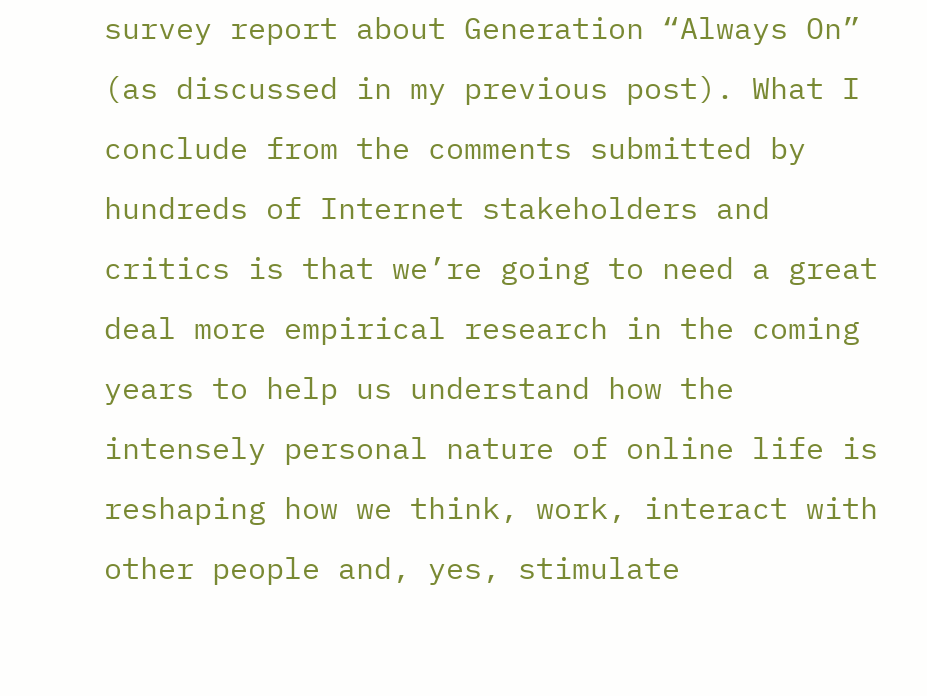survey report about Generation “Always On” (as discussed in my previous post). What I conclude from the comments submitted by hundreds of Internet stakeholders and critics is that we’re going to need a great deal more empirical research in the coming years to help us understand how the intensely personal nature of online life is reshaping how we think, work, interact with other people and, yes, stimulate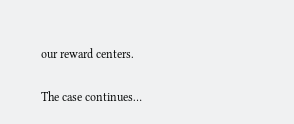our reward centers.

The case continues…